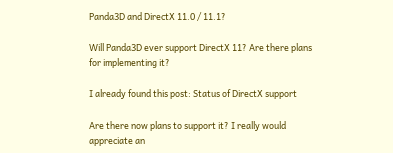Panda3D and DirectX 11.0 / 11.1?

Will Panda3D ever support DirectX 11? Are there plans for implementing it?

I already found this post: Status of DirectX support

Are there now plans to support it? I really would appreciate an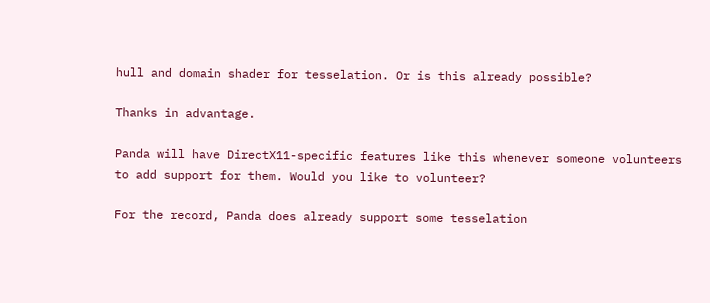hull and domain shader for tesselation. Or is this already possible?

Thanks in advantage.

Panda will have DirectX11-specific features like this whenever someone volunteers to add support for them. Would you like to volunteer?

For the record, Panda does already support some tesselation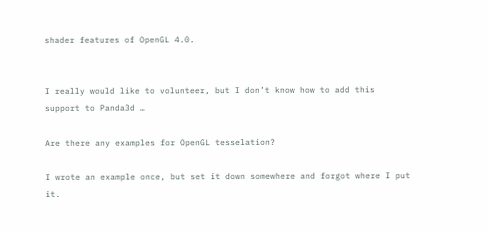shader features of OpenGL 4.0.


I really would like to volunteer, but I don’t know how to add this support to Panda3d …

Are there any examples for OpenGL tesselation?

I wrote an example once, but set it down somewhere and forgot where I put it.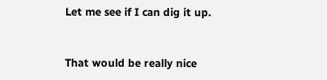Let me see if I can dig it up.


That would be really nice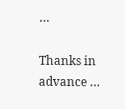…

Thanks in advance …